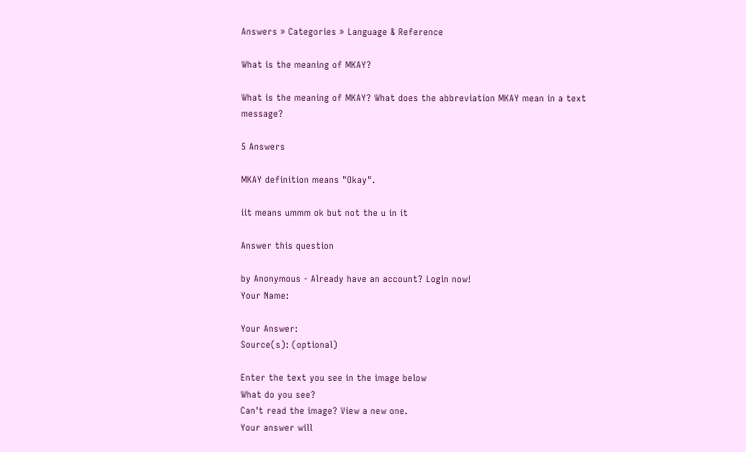Answers » Categories » Language & Reference

What is the meaning of MKAY?

What is the meaning of MKAY? What does the abbreviation MKAY mean in a text message?

5 Answers

MKAY definition means "Okay".

iit means ummm ok but not the u in it

Answer this question

by Anonymous - Already have an account? Login now!
Your Name:

Your Answer:
Source(s): (optional)

Enter the text you see in the image below
What do you see?
Can't read the image? View a new one.
Your answer will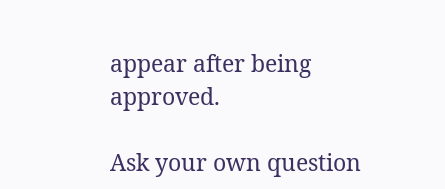appear after being approved.

Ask your own question